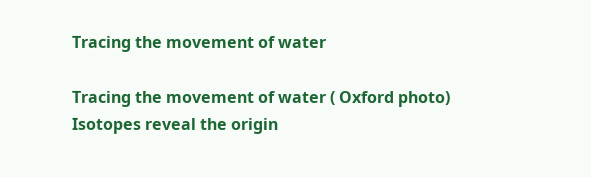Tracing the movement of water

Tracing the movement of water ( Oxford photo)
Isotopes reveal the origin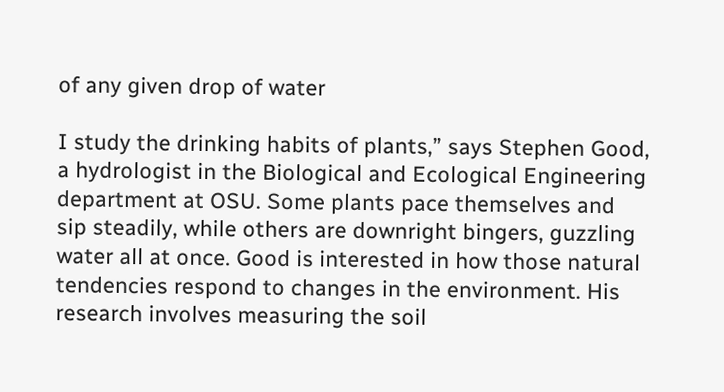of any given drop of water

I study the drinking habits of plants,” says Stephen Good, a hydrologist in the Biological and Ecological Engineering department at OSU. Some plants pace themselves and sip steadily, while others are downright bingers, guzzling water all at once. Good is interested in how those natural tendencies respond to changes in the environment. His research involves measuring the soil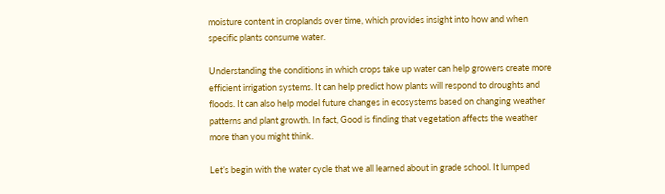moisture content in croplands over time, which provides insight into how and when specific plants consume water.

Understanding the conditions in which crops take up water can help growers create more efficient irrigation systems. It can help predict how plants will respond to droughts and floods. It can also help model future changes in ecosystems based on changing weather patterns and plant growth. In fact, Good is finding that vegetation affects the weather more than you might think.

Let’s begin with the water cycle that we all learned about in grade school. It lumped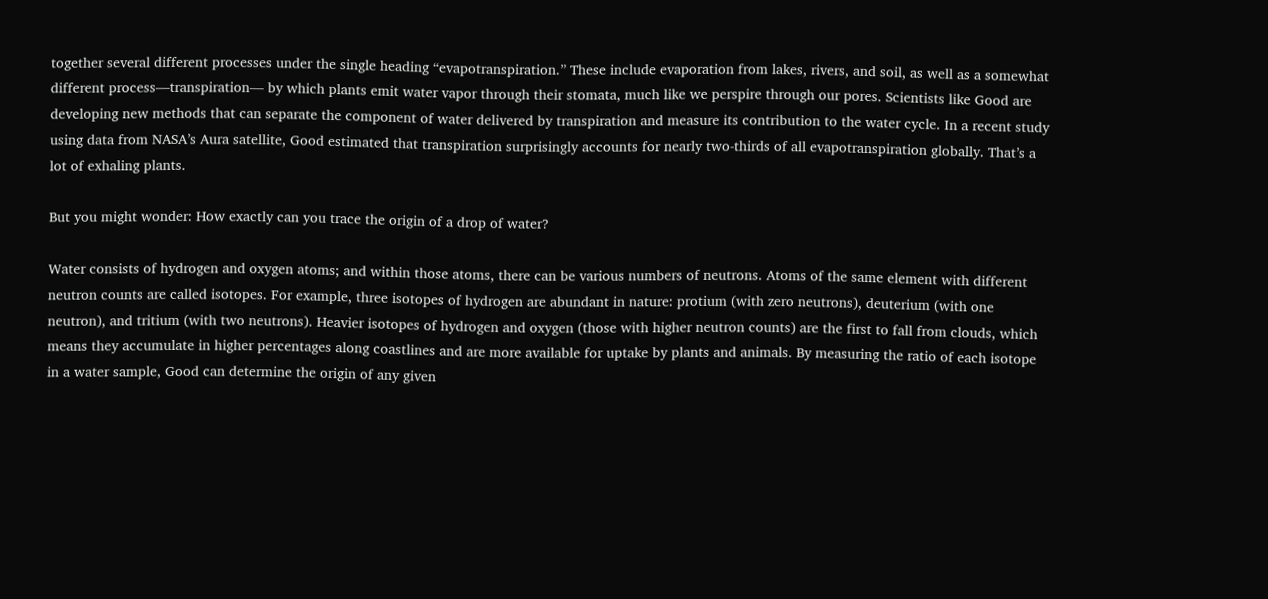together several different processes under the single heading “evapotranspiration.” These include evaporation from lakes, rivers, and soil, as well as a somewhat different process—transpiration— by which plants emit water vapor through their stomata, much like we perspire through our pores. Scientists like Good are developing new methods that can separate the component of water delivered by transpiration and measure its contribution to the water cycle. In a recent study using data from NASA’s Aura satellite, Good estimated that transpiration surprisingly accounts for nearly two-thirds of all evapotranspiration globally. That’s a lot of exhaling plants.

But you might wonder: How exactly can you trace the origin of a drop of water?

Water consists of hydrogen and oxygen atoms; and within those atoms, there can be various numbers of neutrons. Atoms of the same element with different neutron counts are called isotopes. For example, three isotopes of hydrogen are abundant in nature: protium (with zero neutrons), deuterium (with one neutron), and tritium (with two neutrons). Heavier isotopes of hydrogen and oxygen (those with higher neutron counts) are the first to fall from clouds, which means they accumulate in higher percentages along coastlines and are more available for uptake by plants and animals. By measuring the ratio of each isotope in a water sample, Good can determine the origin of any given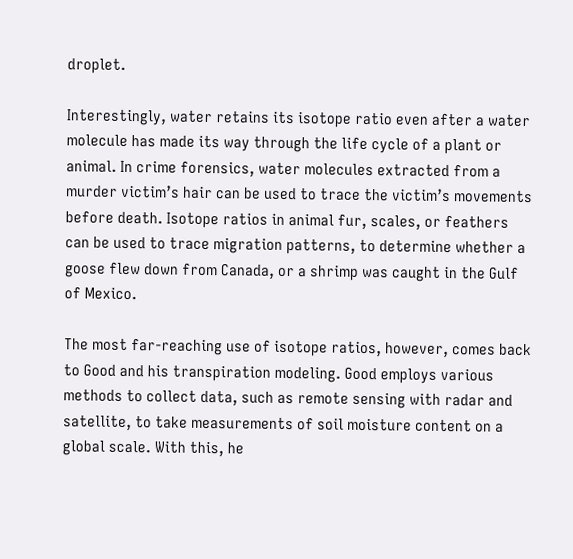droplet.

Interestingly, water retains its isotope ratio even after a water molecule has made its way through the life cycle of a plant or animal. In crime forensics, water molecules extracted from a murder victim’s hair can be used to trace the victim’s movements before death. Isotope ratios in animal fur, scales, or feathers can be used to trace migration patterns, to determine whether a goose flew down from Canada, or a shrimp was caught in the Gulf of Mexico.

The most far-reaching use of isotope ratios, however, comes back to Good and his transpiration modeling. Good employs various methods to collect data, such as remote sensing with radar and satellite, to take measurements of soil moisture content on a global scale. With this, he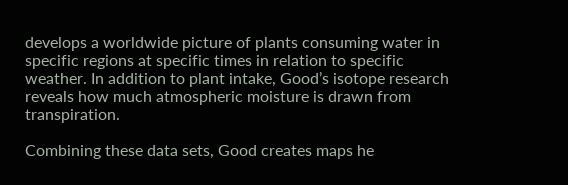develops a worldwide picture of plants consuming water in specific regions at specific times in relation to specific weather. In addition to plant intake, Good’s isotope research reveals how much atmospheric moisture is drawn from transpiration.

Combining these data sets, Good creates maps he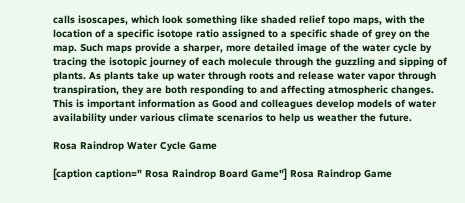calls isoscapes, which look something like shaded relief topo maps, with the location of a specific isotope ratio assigned to a specific shade of grey on the map. Such maps provide a sharper, more detailed image of the water cycle by tracing the isotopic journey of each molecule through the guzzling and sipping of plants. As plants take up water through roots and release water vapor through transpiration, they are both responding to and affecting atmospheric changes. This is important information as Good and colleagues develop models of water availability under various climate scenarios to help us weather the future.

Rosa Raindrop Water Cycle Game

[caption caption=" Rosa Raindrop Board Game"] Rosa Raindrop Game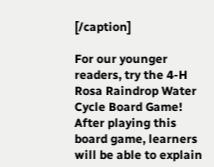[/caption]

For our younger readers, try the 4-H Rosa Raindrop Water Cycle Board Game! After playing this board game, learners will be able to explain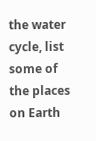the water cycle, list some of the places on Earth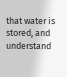that water is stored, and understand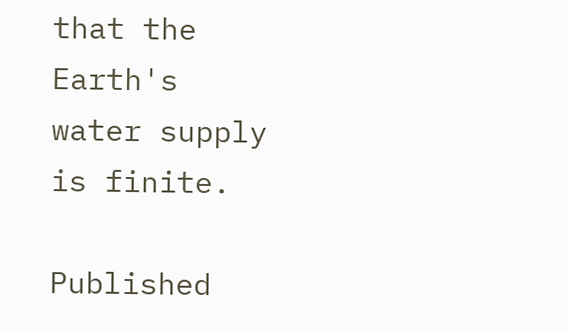that the Earth's water supply is finite.

Published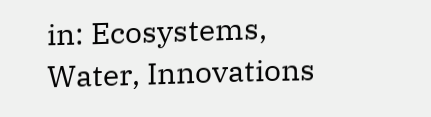in: Ecosystems, Water, Innovations